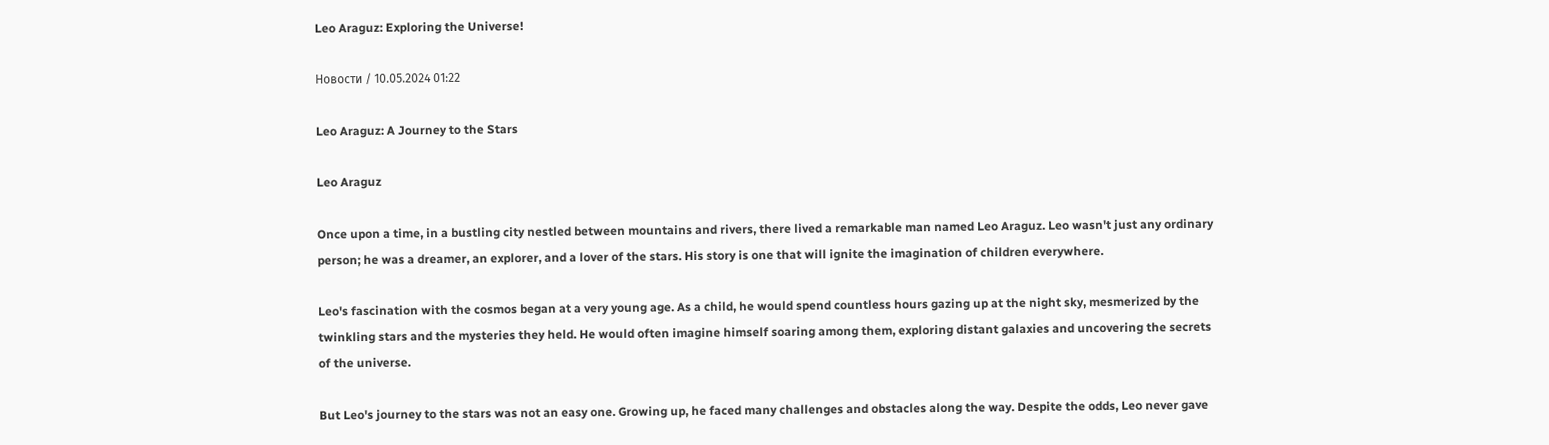Leo Araguz: Exploring the Universe!

Новости / 10.05.2024 01:22

Leo Araguz: A Journey to the Stars

Leo Araguz

Once upon a time, in a bustling city nestled between mountains and rivers, there lived a remarkable man named Leo Araguz. Leo wasn't just any ordinary person; he was a dreamer, an explorer, and a lover of the stars. His story is one that will ignite the imagination of children everywhere.

Leo's fascination with the cosmos began at a very young age. As a child, he would spend countless hours gazing up at the night sky, mesmerized by the twinkling stars and the mysteries they held. He would often imagine himself soaring among them, exploring distant galaxies and uncovering the secrets of the universe.

But Leo's journey to the stars was not an easy one. Growing up, he faced many challenges and obstacles along the way. Despite the odds, Leo never gave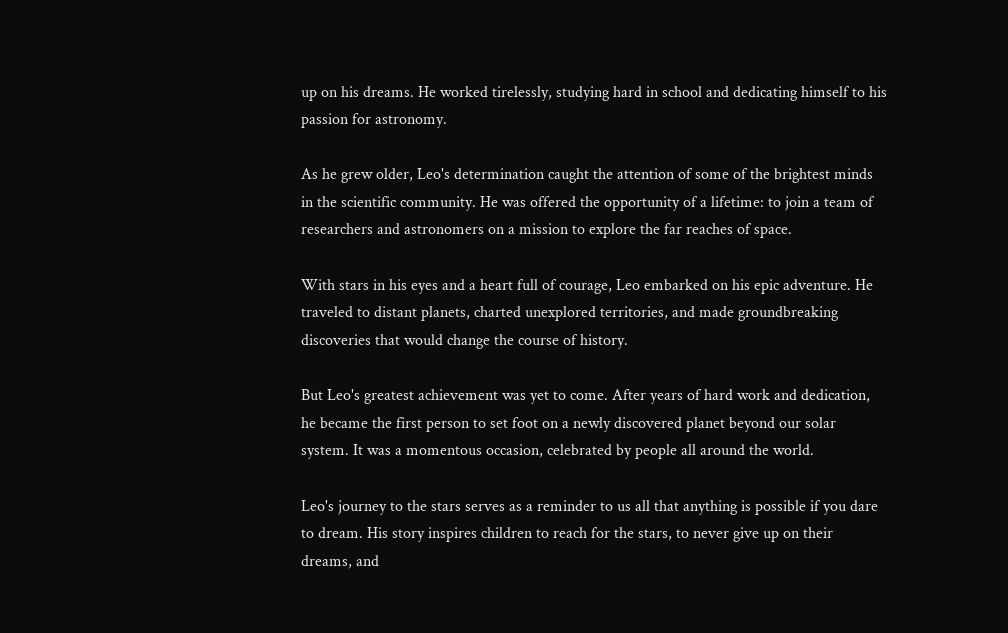up on his dreams. He worked tirelessly, studying hard in school and dedicating himself to his passion for astronomy.

As he grew older, Leo's determination caught the attention of some of the brightest minds in the scientific community. He was offered the opportunity of a lifetime: to join a team of researchers and astronomers on a mission to explore the far reaches of space.

With stars in his eyes and a heart full of courage, Leo embarked on his epic adventure. He traveled to distant planets, charted unexplored territories, and made groundbreaking discoveries that would change the course of history.

But Leo's greatest achievement was yet to come. After years of hard work and dedication, he became the first person to set foot on a newly discovered planet beyond our solar system. It was a momentous occasion, celebrated by people all around the world.

Leo's journey to the stars serves as a reminder to us all that anything is possible if you dare to dream. His story inspires children to reach for the stars, to never give up on their dreams, and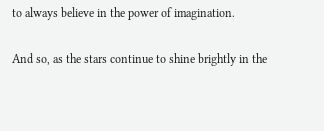to always believe in the power of imagination.

And so, as the stars continue to shine brightly in the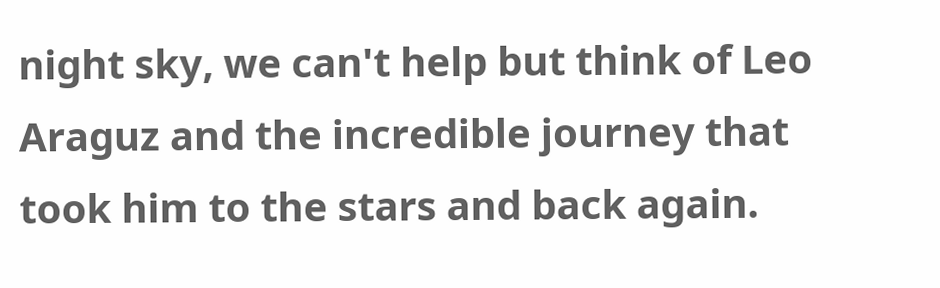night sky, we can't help but think of Leo Araguz and the incredible journey that took him to the stars and back again.